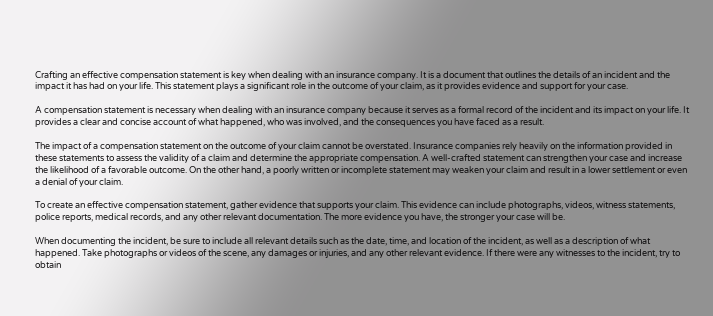Crafting an effective compensation statement is key when dealing with an insurance company. It is a document that outlines the details of an incident and the impact it has had on your life. This statement plays a significant role in the outcome of your claim, as it provides evidence and support for your case.

A compensation statement is necessary when dealing with an insurance company because it serves as a formal record of the incident and its impact on your life. It provides a clear and concise account of what happened, who was involved, and the consequences you have faced as a result.

The impact of a compensation statement on the outcome of your claim cannot be overstated. Insurance companies rely heavily on the information provided in these statements to assess the validity of a claim and determine the appropriate compensation. A well-crafted statement can strengthen your case and increase the likelihood of a favorable outcome. On the other hand, a poorly written or incomplete statement may weaken your claim and result in a lower settlement or even a denial of your claim.

To create an effective compensation statement, gather evidence that supports your claim. This evidence can include photographs, videos, witness statements, police reports, medical records, and any other relevant documentation. The more evidence you have, the stronger your case will be.

When documenting the incident, be sure to include all relevant details such as the date, time, and location of the incident, as well as a description of what happened. Take photographs or videos of the scene, any damages or injuries, and any other relevant evidence. If there were any witnesses to the incident, try to obtain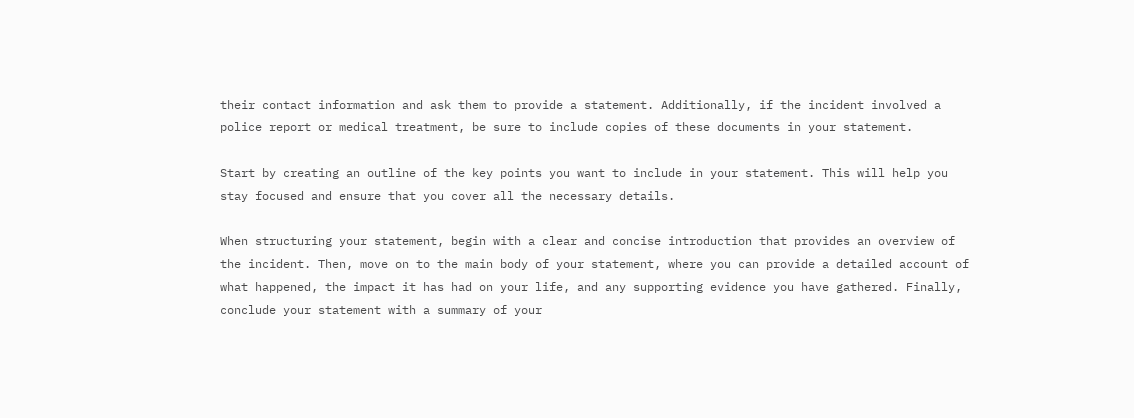their contact information and ask them to provide a statement. Additionally, if the incident involved a police report or medical treatment, be sure to include copies of these documents in your statement.

Start by creating an outline of the key points you want to include in your statement. This will help you stay focused and ensure that you cover all the necessary details.

When structuring your statement, begin with a clear and concise introduction that provides an overview of the incident. Then, move on to the main body of your statement, where you can provide a detailed account of what happened, the impact it has had on your life, and any supporting evidence you have gathered. Finally, conclude your statement with a summary of your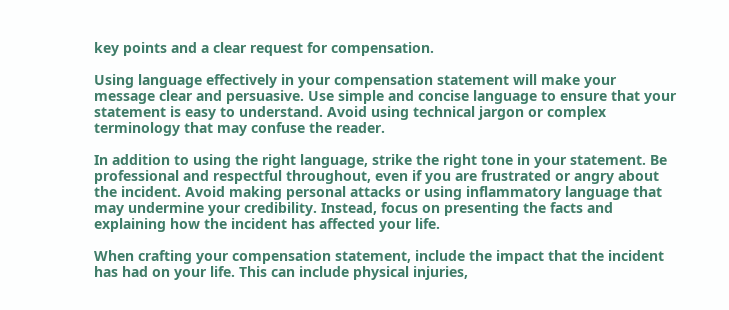key points and a clear request for compensation.

Using language effectively in your compensation statement will make your message clear and persuasive. Use simple and concise language to ensure that your statement is easy to understand. Avoid using technical jargon or complex terminology that may confuse the reader.

In addition to using the right language, strike the right tone in your statement. Be professional and respectful throughout, even if you are frustrated or angry about the incident. Avoid making personal attacks or using inflammatory language that may undermine your credibility. Instead, focus on presenting the facts and explaining how the incident has affected your life.

When crafting your compensation statement, include the impact that the incident has had on your life. This can include physical injuries,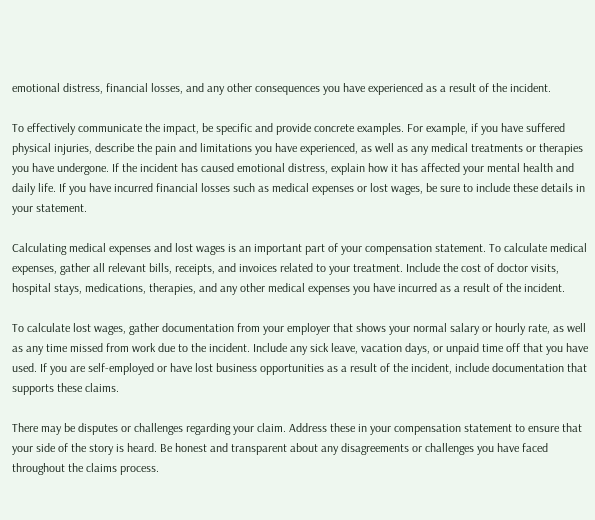emotional distress, financial losses, and any other consequences you have experienced as a result of the incident.

To effectively communicate the impact, be specific and provide concrete examples. For example, if you have suffered physical injuries, describe the pain and limitations you have experienced, as well as any medical treatments or therapies you have undergone. If the incident has caused emotional distress, explain how it has affected your mental health and daily life. If you have incurred financial losses such as medical expenses or lost wages, be sure to include these details in your statement.

Calculating medical expenses and lost wages is an important part of your compensation statement. To calculate medical expenses, gather all relevant bills, receipts, and invoices related to your treatment. Include the cost of doctor visits, hospital stays, medications, therapies, and any other medical expenses you have incurred as a result of the incident.

To calculate lost wages, gather documentation from your employer that shows your normal salary or hourly rate, as well as any time missed from work due to the incident. Include any sick leave, vacation days, or unpaid time off that you have used. If you are self-employed or have lost business opportunities as a result of the incident, include documentation that supports these claims.

There may be disputes or challenges regarding your claim. Address these in your compensation statement to ensure that your side of the story is heard. Be honest and transparent about any disagreements or challenges you have faced throughout the claims process.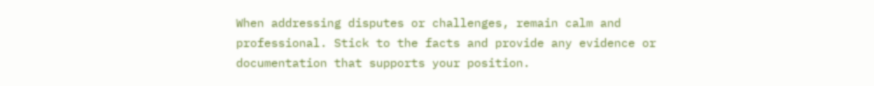When addressing disputes or challenges, remain calm and professional. Stick to the facts and provide any evidence or documentation that supports your position.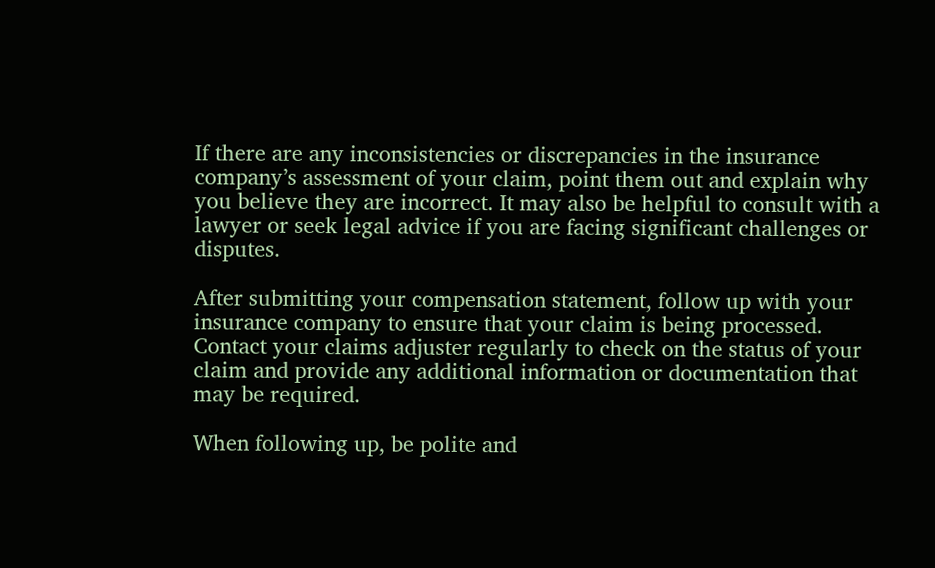If there are any inconsistencies or discrepancies in the insurance company’s assessment of your claim, point them out and explain why you believe they are incorrect. It may also be helpful to consult with a lawyer or seek legal advice if you are facing significant challenges or disputes.

After submitting your compensation statement, follow up with your insurance company to ensure that your claim is being processed. Contact your claims adjuster regularly to check on the status of your claim and provide any additional information or documentation that may be required.

When following up, be polite and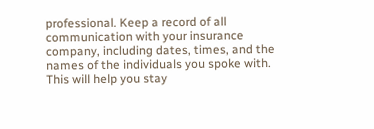professional. Keep a record of all communication with your insurance company, including dates, times, and the names of the individuals you spoke with. This will help you stay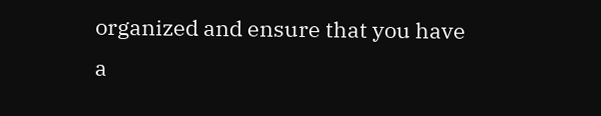organized and ensure that you have a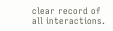clear record of all interactions.